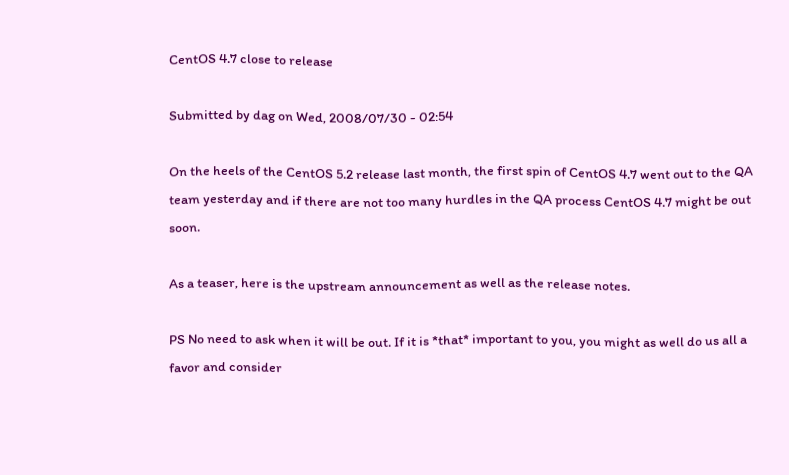CentOS 4.7 close to release

Submitted by dag on Wed, 2008/07/30 - 02:54

On the heels of the CentOS 5.2 release last month, the first spin of CentOS 4.7 went out to the QA team yesterday and if there are not too many hurdles in the QA process CentOS 4.7 might be out soon.

As a teaser, here is the upstream announcement as well as the release notes.

PS No need to ask when it will be out. If it is *that* important to you, you might as well do us all a favor and consider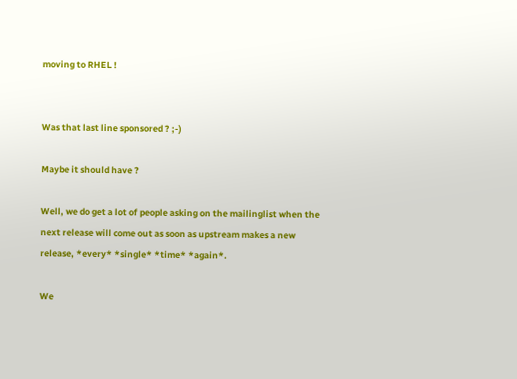moving to RHEL !


Was that last line sponsored ? ;-)

Maybe it should have ?

Well, we do get a lot of people asking on the mailinglist when the next release will come out as soon as upstream makes a new release, *every* *single* *time* *again*.

We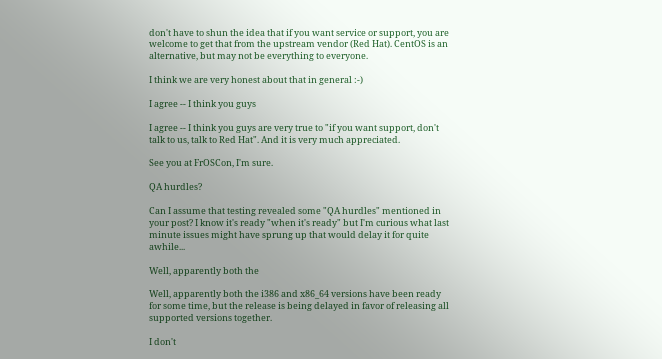don't have to shun the idea that if you want service or support, you are welcome to get that from the upstream vendor (Red Hat). CentOS is an alternative, but may not be everything to everyone.

I think we are very honest about that in general :-)

I agree -- I think you guys

I agree -- I think you guys are very true to "if you want support, don't talk to us, talk to Red Hat". And it is very much appreciated.

See you at FrOSCon, I'm sure.

QA hurdles?

Can I assume that testing revealed some "QA hurdles" mentioned in your post? I know it's ready "when it's ready" but I'm curious what last minute issues might have sprung up that would delay it for quite awhile...

Well, apparently both the

Well, apparently both the i386 and x86_64 versions have been ready for some time, but the release is being delayed in favor of releasing all supported versions together.

I don't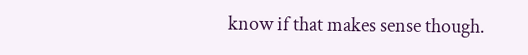know if that makes sense though.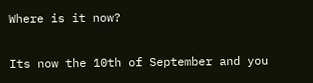Where is it now?

Its now the 10th of September and you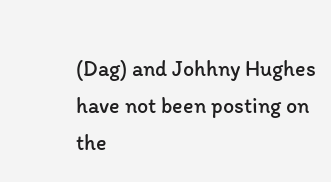(Dag) and Johhny Hughes have not been posting on the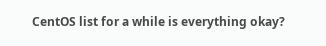CentOS list for a while is everything okay?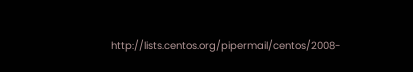http://lists.centos.org/pipermail/centos/2008-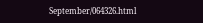September/064326.html